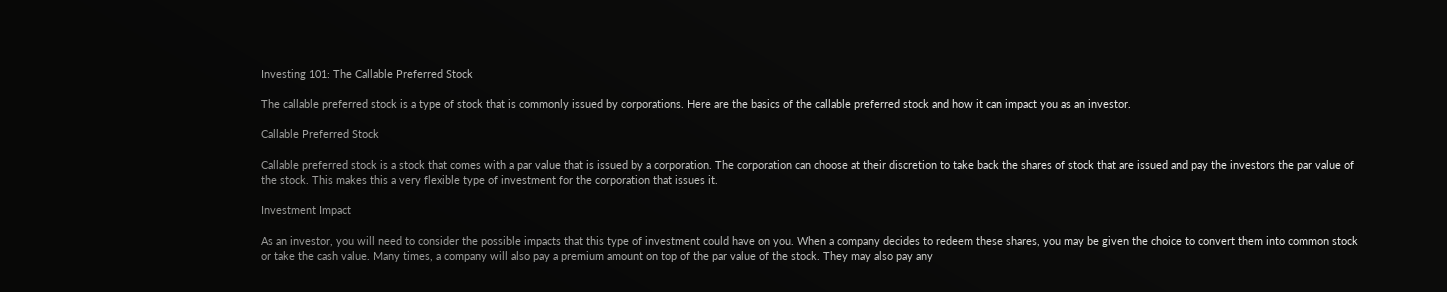Investing 101: The Callable Preferred Stock

The callable preferred stock is a type of stock that is commonly issued by corporations. Here are the basics of the callable preferred stock and how it can impact you as an investor.

Callable Preferred Stock

Callable preferred stock is a stock that comes with a par value that is issued by a corporation. The corporation can choose at their discretion to take back the shares of stock that are issued and pay the investors the par value of the stock. This makes this a very flexible type of investment for the corporation that issues it.

Investment Impact

As an investor, you will need to consider the possible impacts that this type of investment could have on you. When a company decides to redeem these shares, you may be given the choice to convert them into common stock or take the cash value. Many times, a company will also pay a premium amount on top of the par value of the stock. They may also pay any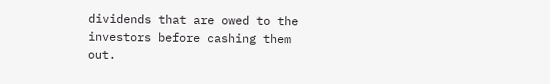dividends that are owed to the investors before cashing them out.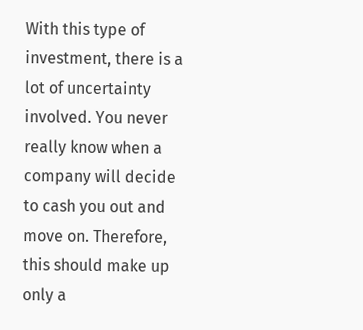With this type of investment, there is a lot of uncertainty involved. You never really know when a company will decide to cash you out and move on. Therefore, this should make up only a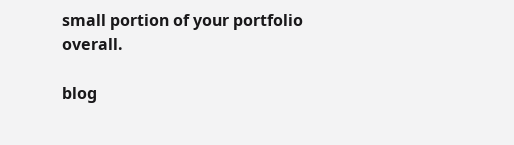small portion of your portfolio overall.

blog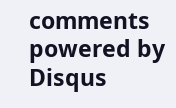comments powered by Disqus